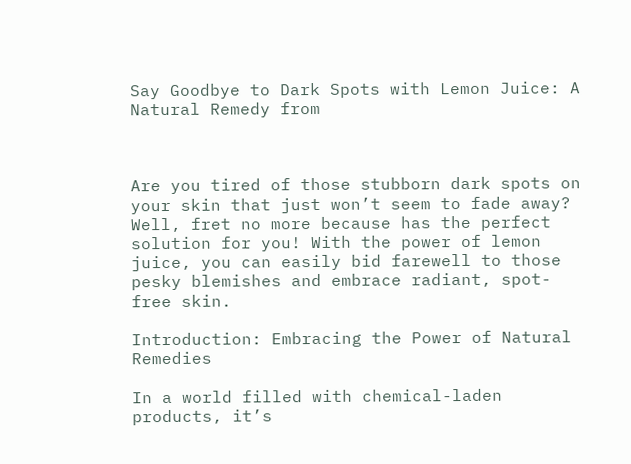Say Goodbye to Dark Spots with Lemon Juice: A Natural Remedy from



Are you tired of those stubborn dark spots on your skin that just won’t seem to fade away? Well, fret no more because has the perfect solution for you! With the power of lemon juice, you can easily bid farewell to those pesky blemishes and embrace radiant, spot-free skin.

Introduction: Embracing the Power of Natural Remedies

In a world filled with chemical-laden products, it’s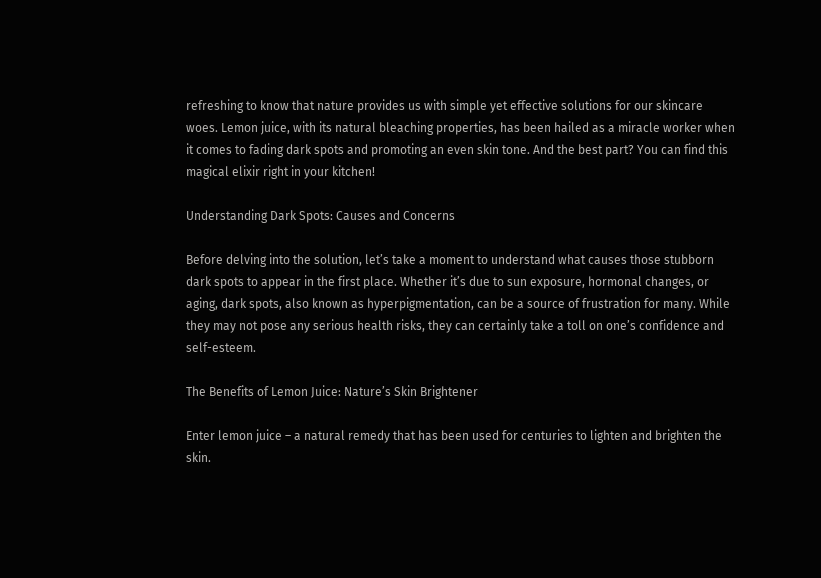refreshing to know that nature provides us with simple yet effective solutions for our skincare woes. Lemon juice, with its natural bleaching properties, has been hailed as a miracle worker when it comes to fading dark spots and promoting an even skin tone. And the best part? You can find this magical elixir right in your kitchen!

Understanding Dark Spots: Causes and Concerns

Before delving into the solution, let’s take a moment to understand what causes those stubborn dark spots to appear in the first place. Whether it’s due to sun exposure, hormonal changes, or aging, dark spots, also known as hyperpigmentation, can be a source of frustration for many. While they may not pose any serious health risks, they can certainly take a toll on one’s confidence and self-esteem.

The Benefits of Lemon Juice: Nature’s Skin Brightener

Enter lemon juice – a natural remedy that has been used for centuries to lighten and brighten the skin.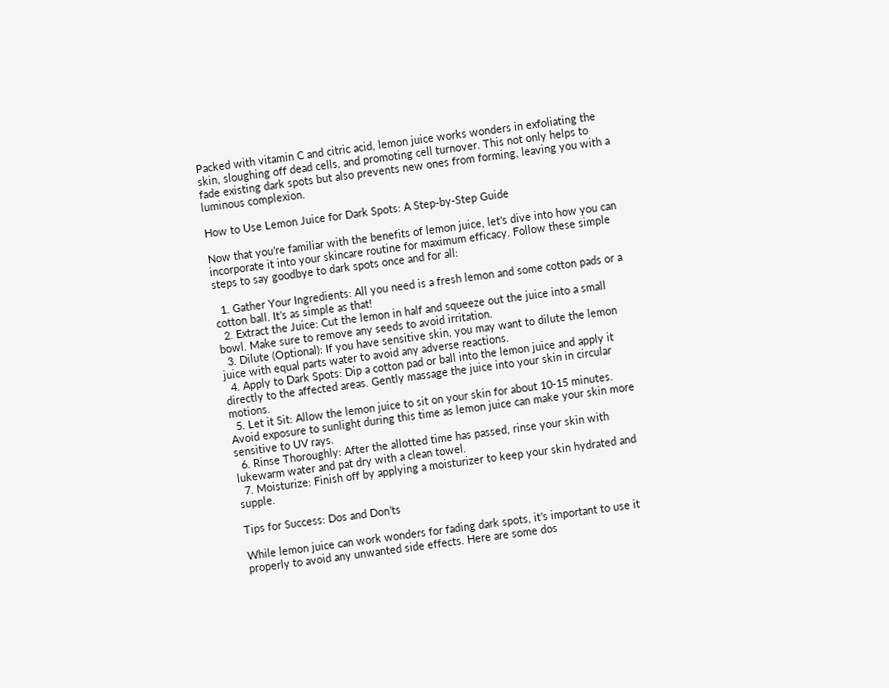Packed with vitamin C and citric acid, lemon juice works wonders in exfoliating the skin, sloughing off dead cells, and promoting cell turnover. This not only helps to fade existing dark spots but also prevents new ones from forming, leaving you with a luminous complexion.

How to Use Lemon Juice for Dark Spots: A Step-by-Step Guide

Now that you’re familiar with the benefits of lemon juice, let’s dive into how you can incorporate it into your skincare routine for maximum efficacy. Follow these simple steps to say goodbye to dark spots once and for all:

  1. Gather Your Ingredients: All you need is a fresh lemon and some cotton pads or a cotton ball. It’s as simple as that!
  2. Extract the Juice: Cut the lemon in half and squeeze out the juice into a small bowl. Make sure to remove any seeds to avoid irritation.
  3. Dilute (Optional): If you have sensitive skin, you may want to dilute the lemon juice with equal parts water to avoid any adverse reactions.
  4. Apply to Dark Spots: Dip a cotton pad or ball into the lemon juice and apply it directly to the affected areas. Gently massage the juice into your skin in circular motions.
  5. Let it Sit: Allow the lemon juice to sit on your skin for about 10-15 minutes. Avoid exposure to sunlight during this time as lemon juice can make your skin more sensitive to UV rays.
  6. Rinse Thoroughly: After the allotted time has passed, rinse your skin with lukewarm water and pat dry with a clean towel.
  7. Moisturize: Finish off by applying a moisturizer to keep your skin hydrated and supple.

Tips for Success: Dos and Don’ts

While lemon juice can work wonders for fading dark spots, it’s important to use it properly to avoid any unwanted side effects. Here are some dos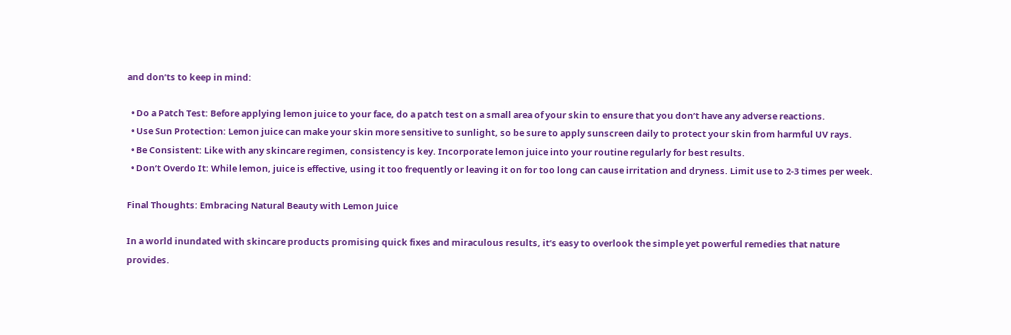and don’ts to keep in mind:

  • Do a Patch Test: Before applying lemon juice to your face, do a patch test on a small area of your skin to ensure that you don’t have any adverse reactions.
  • Use Sun Protection: Lemon juice can make your skin more sensitive to sunlight, so be sure to apply sunscreen daily to protect your skin from harmful UV rays.
  • Be Consistent: Like with any skincare regimen, consistency is key. Incorporate lemon juice into your routine regularly for best results.
  • Don’t Overdo It: While lemon, juice is effective, using it too frequently or leaving it on for too long can cause irritation and dryness. Limit use to 2-3 times per week.

Final Thoughts: Embracing Natural Beauty with Lemon Juice

In a world inundated with skincare products promising quick fixes and miraculous results, it’s easy to overlook the simple yet powerful remedies that nature provides.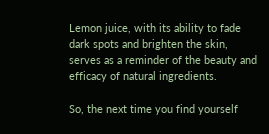Lemon juice, with its ability to fade dark spots and brighten the skin, serves as a reminder of the beauty and efficacy of natural ingredients.

So, the next time you find yourself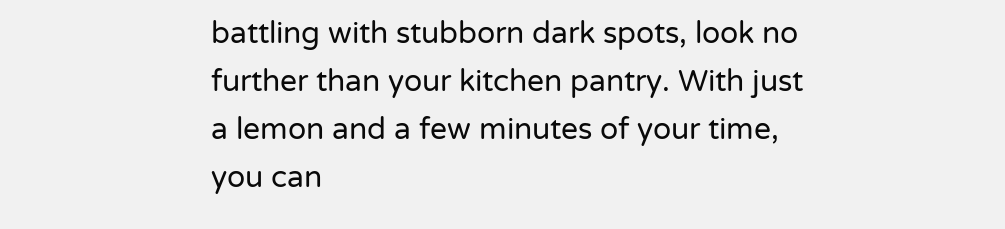battling with stubborn dark spots, look no further than your kitchen pantry. With just a lemon and a few minutes of your time, you can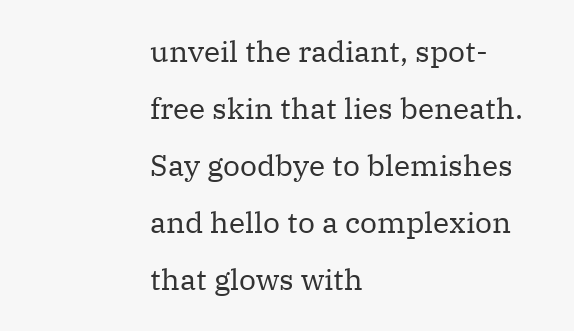unveil the radiant, spot-free skin that lies beneath. Say goodbye to blemishes and hello to a complexion that glows with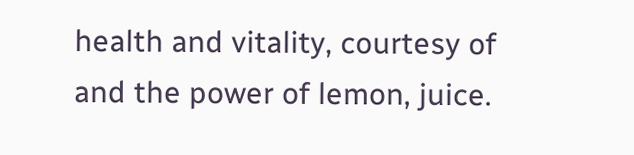health and vitality, courtesy of and the power of lemon, juice.